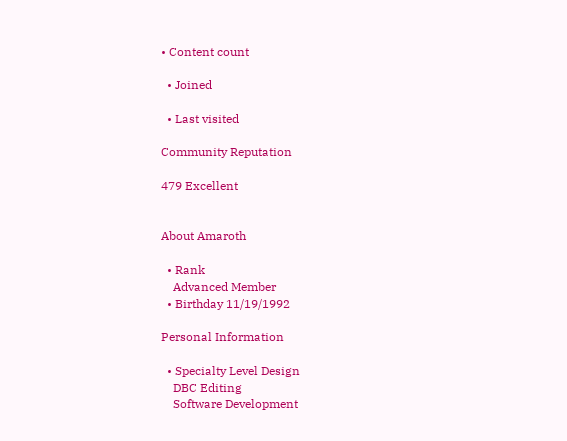• Content count

  • Joined

  • Last visited

Community Reputation

479 Excellent


About Amaroth

  • Rank
    Advanced Member
  • Birthday 11/19/1992

Personal Information

  • Specialty Level Design
    DBC Editing
    Software Development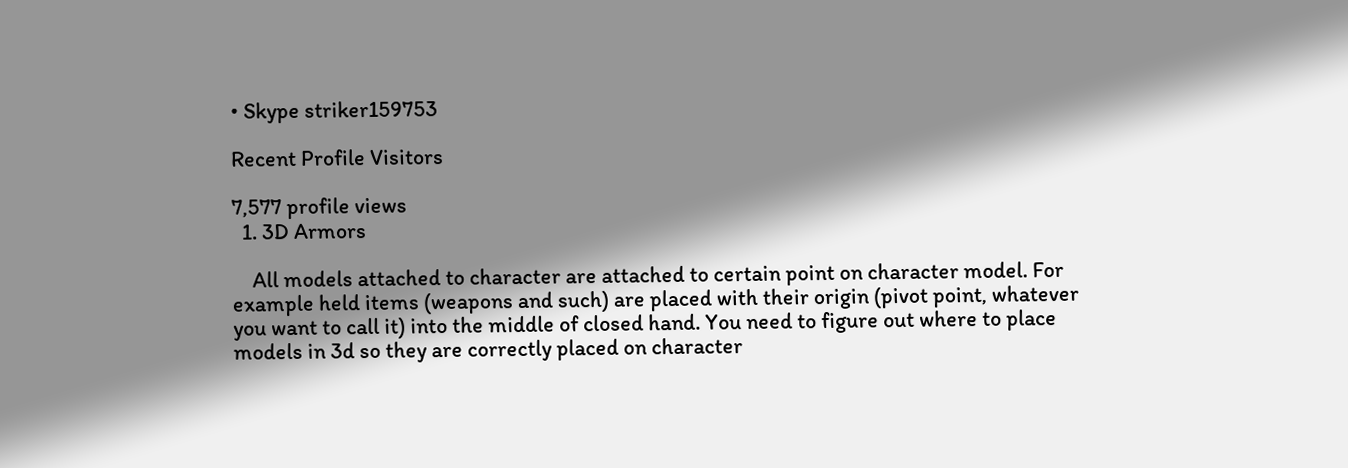• Skype striker159753

Recent Profile Visitors

7,577 profile views
  1. 3D Armors

    All models attached to character are attached to certain point on character model. For example held items (weapons and such) are placed with their origin (pivot point, whatever you want to call it) into the middle of closed hand. You need to figure out where to place models in 3d so they are correctly placed on character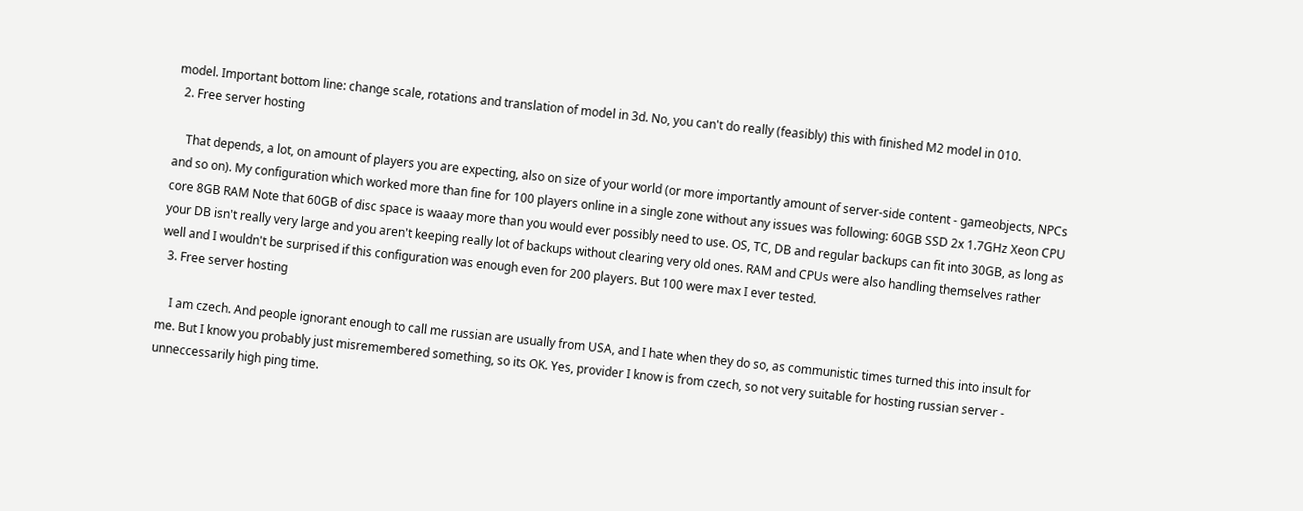model. Important bottom line: change scale, rotations and translation of model in 3d. No, you can't do really (feasibly) this with finished M2 model in 010.
  2. Free server hosting

    That depends, a lot, on amount of players you are expecting, also on size of your world (or more importantly amount of server-side content - gameobjects, NPCs and so on). My configuration which worked more than fine for 100 players online in a single zone without any issues was following: 60GB SSD 2x 1.7GHz Xeon CPU core 8GB RAM Note that 60GB of disc space is waaay more than you would ever possibly need to use. OS, TC, DB and regular backups can fit into 30GB, as long as your DB isn't really very large and you aren't keeping really lot of backups without clearing very old ones. RAM and CPUs were also handling themselves rather well and I wouldn't be surprised if this configuration was enough even for 200 players. But 100 were max I ever tested.
  3. Free server hosting

    I am czech. And people ignorant enough to call me russian are usually from USA, and I hate when they do so, as communistic times turned this into insult for me. But I know you probably just misremembered something, so its OK. Yes, provider I know is from czech, so not very suitable for hosting russian server - unneccessarily high ping time.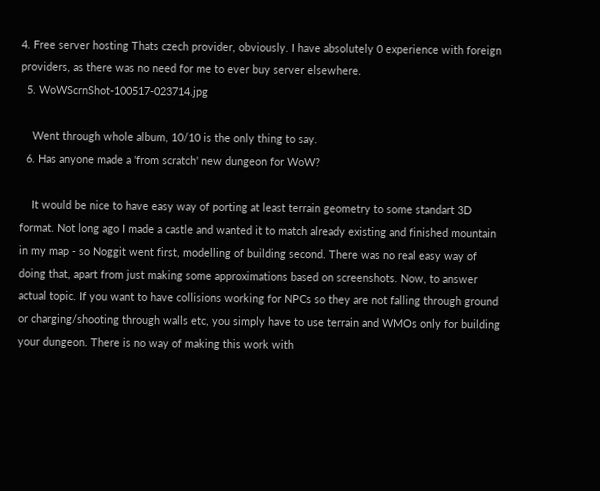4. Free server hosting Thats czech provider, obviously. I have absolutely 0 experience with foreign providers, as there was no need for me to ever buy server elsewhere.
  5. WoWScrnShot-100517-023714.jpg

    Went through whole album, 10/10 is the only thing to say.
  6. Has anyone made a 'from scratch' new dungeon for WoW?

    It would be nice to have easy way of porting at least terrain geometry to some standart 3D format. Not long ago I made a castle and wanted it to match already existing and finished mountain in my map - so Noggit went first, modelling of building second. There was no real easy way of doing that, apart from just making some approximations based on screenshots. Now, to answer actual topic. If you want to have collisions working for NPCs so they are not falling through ground or charging/shooting through walls etc, you simply have to use terrain and WMOs only for building your dungeon. There is no way of making this work with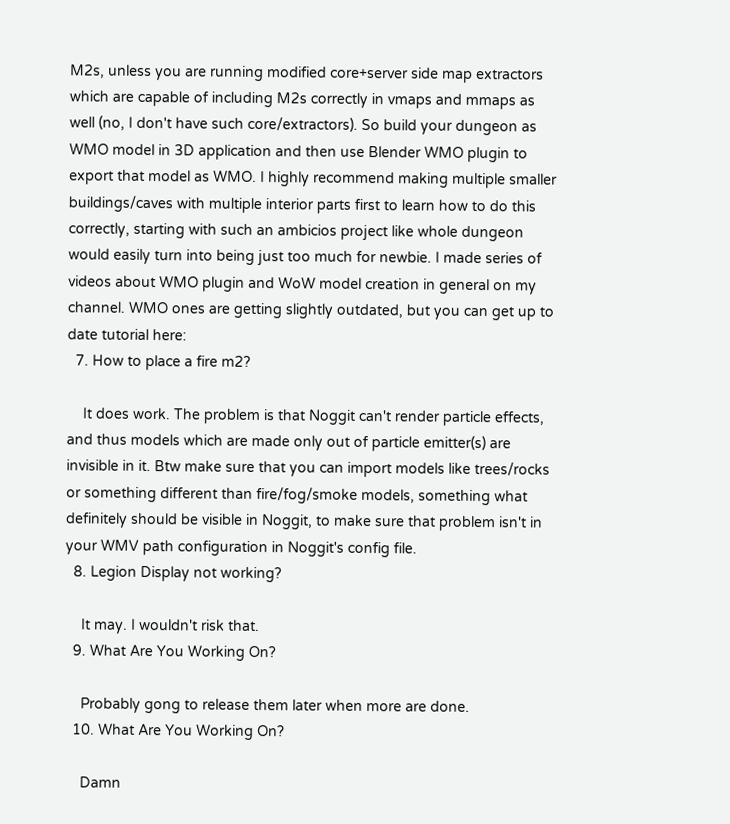M2s, unless you are running modified core+server side map extractors which are capable of including M2s correctly in vmaps and mmaps as well (no, I don't have such core/extractors). So build your dungeon as WMO model in 3D application and then use Blender WMO plugin to export that model as WMO. I highly recommend making multiple smaller buildings/caves with multiple interior parts first to learn how to do this correctly, starting with such an ambicios project like whole dungeon would easily turn into being just too much for newbie. I made series of videos about WMO plugin and WoW model creation in general on my channel. WMO ones are getting slightly outdated, but you can get up to date tutorial here:
  7. How to place a fire m2?

    It does work. The problem is that Noggit can't render particle effects, and thus models which are made only out of particle emitter(s) are invisible in it. Btw make sure that you can import models like trees/rocks or something different than fire/fog/smoke models, something what definitely should be visible in Noggit, to make sure that problem isn't in your WMV path configuration in Noggit's config file.
  8. Legion Display not working?

    It may. I wouldn't risk that.
  9. What Are You Working On?

    Probably gong to release them later when more are done.
  10. What Are You Working On?

    Damn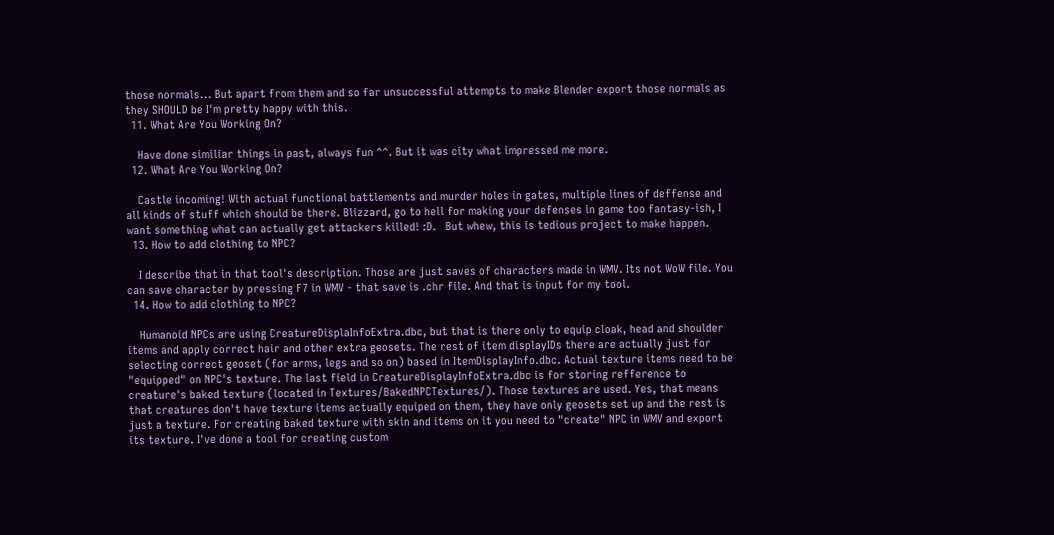those normals... But apart from them and so far unsuccessful attempts to make Blender export those normals as they SHOULD be I'm pretty happy with this.
  11. What Are You Working On?

    Have done similiar things in past, always fun ^^. But it was city what impressed me more.
  12. What Are You Working On?

    Castle incoming! With actual functional battlements and murder holes in gates, multiple lines of deffense and all kinds of stuff which should be there. Blizzard, go to hell for making your defenses in game too fantasy-ish, I want something what can actually get attackers killed! :D.   But whew, this is tedious project to make happen.
  13. How to add clothing to NPC?

    I describe that in that tool's description. Those are just saves of characters made in WMV. Its not WoW file. You can save character by pressing F7 in WMV - that save is .chr file. And that is input for my tool.
  14. How to add clothing to NPC?

    Humanoid NPCs are using CreatureDisplaInfoExtra.dbc, but that is there only to equip cloak, head and shoulder items and apply correct hair and other extra geosets. The rest of item displayIDs there are actually just for selecting correct geoset (for arms, legs and so on) based in ItemDisplayInfo.dbc. Actual texture items need to be "equipped" on NPC's texture. The last field in CreatureDisplayInfoExtra.dbc is for storing refference to creature's baked texture (located in Textures/BakedNPCTextures/). Those textures are used. Yes, that means that creatures don't have texture items actually equiped on them, they have only geosets set up and the rest is just a texture. For creating baked texture with skin and items on it you need to "create" NPC in WMV and export its texture. I've done a tool for creating custom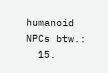humanoid NPCs btw.:
  15.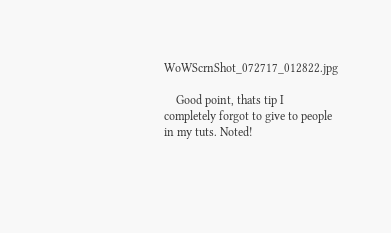WoWScrnShot_072717_012822.jpg

    Good point, thats tip I completely forgot to give to people in my tuts. Noted!